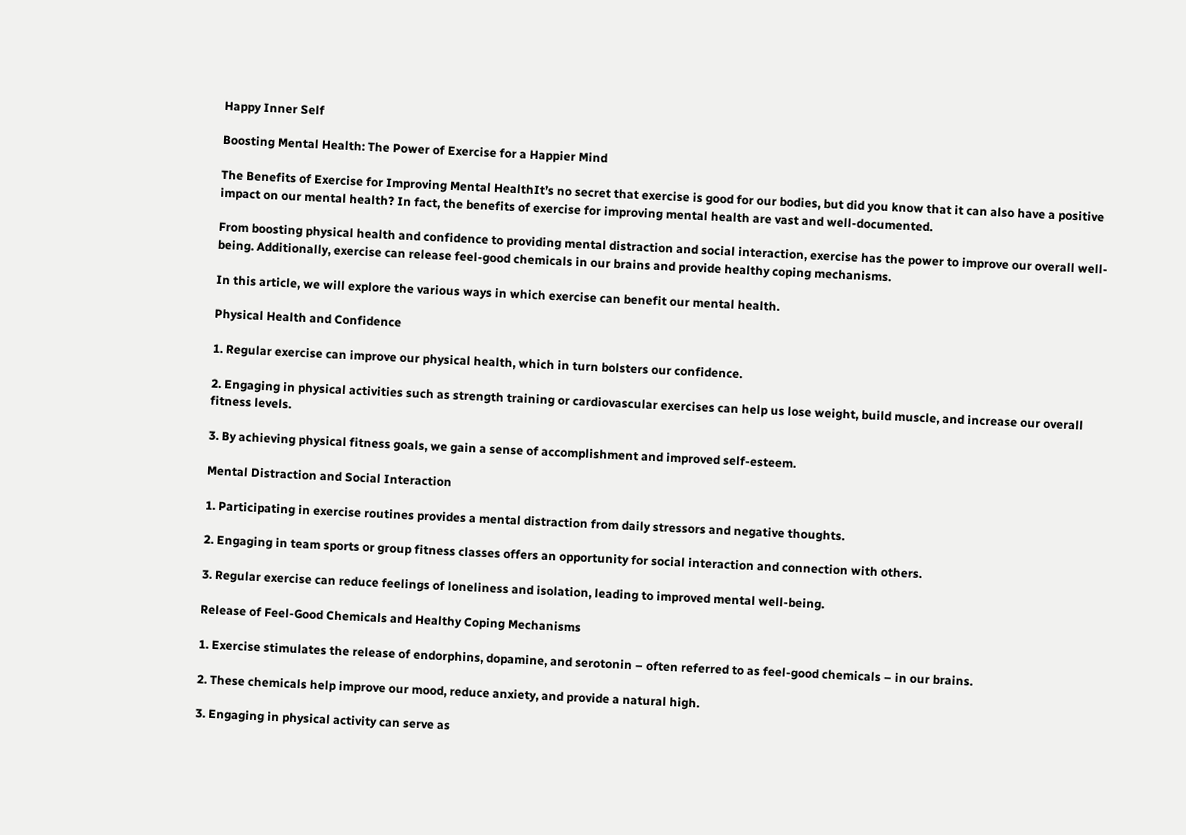Happy Inner Self

Boosting Mental Health: The Power of Exercise for a Happier Mind

The Benefits of Exercise for Improving Mental HealthIt’s no secret that exercise is good for our bodies, but did you know that it can also have a positive impact on our mental health? In fact, the benefits of exercise for improving mental health are vast and well-documented.

From boosting physical health and confidence to providing mental distraction and social interaction, exercise has the power to improve our overall well-being. Additionally, exercise can release feel-good chemicals in our brains and provide healthy coping mechanisms.

In this article, we will explore the various ways in which exercise can benefit our mental health.

Physical Health and Confidence

1. Regular exercise can improve our physical health, which in turn bolsters our confidence.

2. Engaging in physical activities such as strength training or cardiovascular exercises can help us lose weight, build muscle, and increase our overall fitness levels.

3. By achieving physical fitness goals, we gain a sense of accomplishment and improved self-esteem.

Mental Distraction and Social Interaction

1. Participating in exercise routines provides a mental distraction from daily stressors and negative thoughts.

2. Engaging in team sports or group fitness classes offers an opportunity for social interaction and connection with others.

3. Regular exercise can reduce feelings of loneliness and isolation, leading to improved mental well-being.

Release of Feel-Good Chemicals and Healthy Coping Mechanisms

1. Exercise stimulates the release of endorphins, dopamine, and serotonin – often referred to as feel-good chemicals – in our brains.

2. These chemicals help improve our mood, reduce anxiety, and provide a natural high.

3. Engaging in physical activity can serve as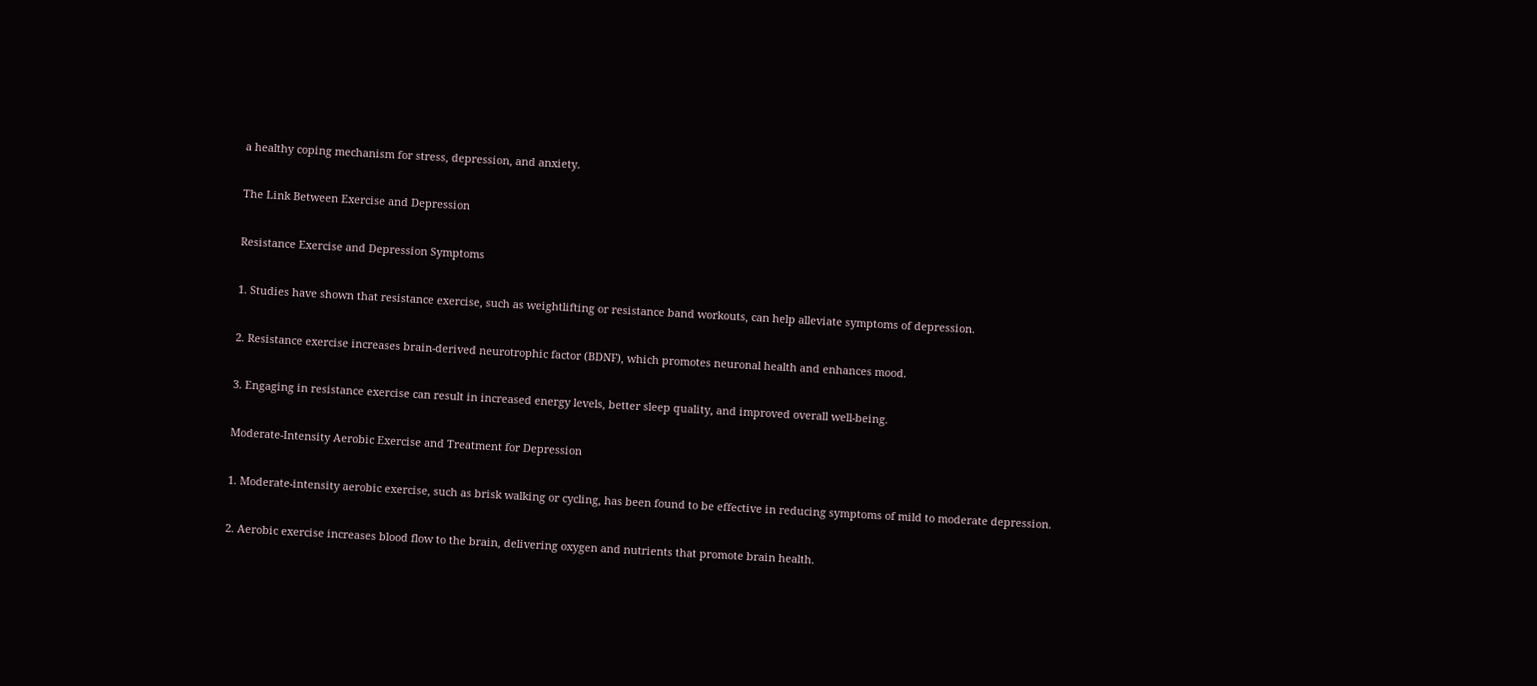a healthy coping mechanism for stress, depression, and anxiety.

The Link Between Exercise and Depression

Resistance Exercise and Depression Symptoms

1. Studies have shown that resistance exercise, such as weightlifting or resistance band workouts, can help alleviate symptoms of depression.

2. Resistance exercise increases brain-derived neurotrophic factor (BDNF), which promotes neuronal health and enhances mood.

3. Engaging in resistance exercise can result in increased energy levels, better sleep quality, and improved overall well-being.

Moderate-Intensity Aerobic Exercise and Treatment for Depression

1. Moderate-intensity aerobic exercise, such as brisk walking or cycling, has been found to be effective in reducing symptoms of mild to moderate depression.

2. Aerobic exercise increases blood flow to the brain, delivering oxygen and nutrients that promote brain health.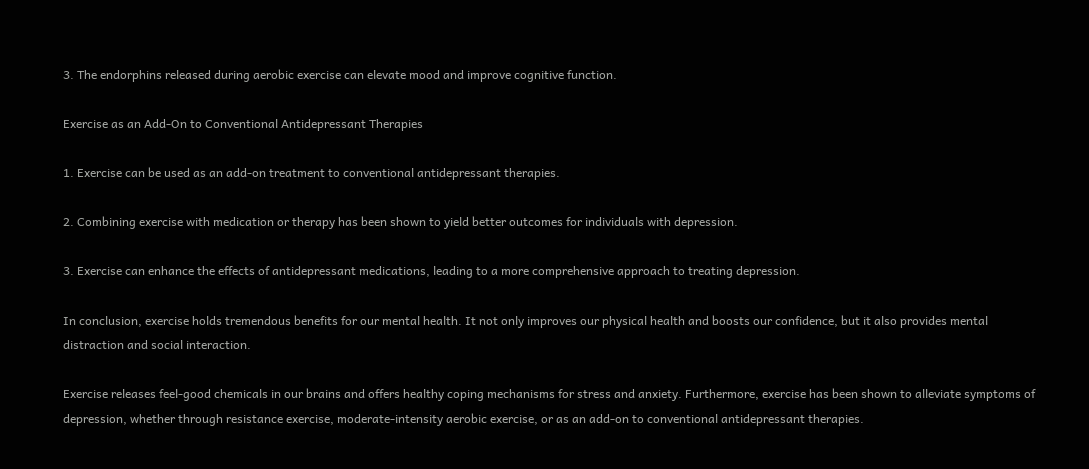3. The endorphins released during aerobic exercise can elevate mood and improve cognitive function.

Exercise as an Add-On to Conventional Antidepressant Therapies

1. Exercise can be used as an add-on treatment to conventional antidepressant therapies.

2. Combining exercise with medication or therapy has been shown to yield better outcomes for individuals with depression.

3. Exercise can enhance the effects of antidepressant medications, leading to a more comprehensive approach to treating depression.

In conclusion, exercise holds tremendous benefits for our mental health. It not only improves our physical health and boosts our confidence, but it also provides mental distraction and social interaction.

Exercise releases feel-good chemicals in our brains and offers healthy coping mechanisms for stress and anxiety. Furthermore, exercise has been shown to alleviate symptoms of depression, whether through resistance exercise, moderate-intensity aerobic exercise, or as an add-on to conventional antidepressant therapies.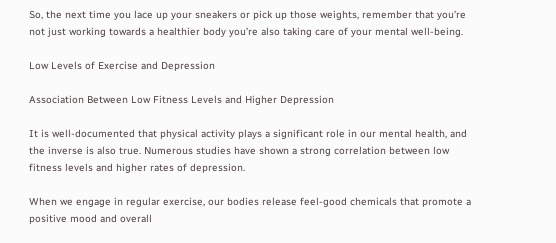So, the next time you lace up your sneakers or pick up those weights, remember that you’re not just working towards a healthier body you’re also taking care of your mental well-being.

Low Levels of Exercise and Depression

Association Between Low Fitness Levels and Higher Depression

It is well-documented that physical activity plays a significant role in our mental health, and the inverse is also true. Numerous studies have shown a strong correlation between low fitness levels and higher rates of depression.

When we engage in regular exercise, our bodies release feel-good chemicals that promote a positive mood and overall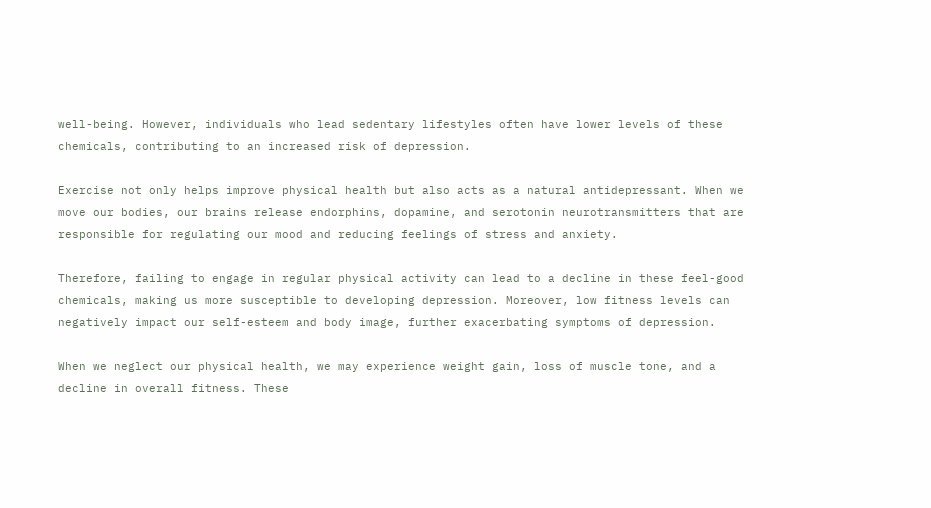well-being. However, individuals who lead sedentary lifestyles often have lower levels of these chemicals, contributing to an increased risk of depression.

Exercise not only helps improve physical health but also acts as a natural antidepressant. When we move our bodies, our brains release endorphins, dopamine, and serotonin neurotransmitters that are responsible for regulating our mood and reducing feelings of stress and anxiety.

Therefore, failing to engage in regular physical activity can lead to a decline in these feel-good chemicals, making us more susceptible to developing depression. Moreover, low fitness levels can negatively impact our self-esteem and body image, further exacerbating symptoms of depression.

When we neglect our physical health, we may experience weight gain, loss of muscle tone, and a decline in overall fitness. These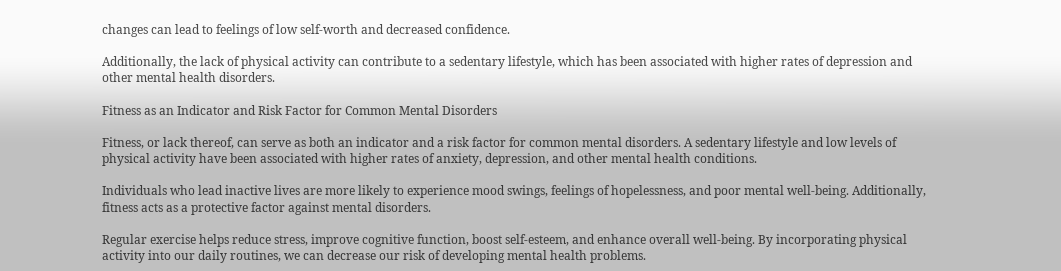changes can lead to feelings of low self-worth and decreased confidence.

Additionally, the lack of physical activity can contribute to a sedentary lifestyle, which has been associated with higher rates of depression and other mental health disorders.

Fitness as an Indicator and Risk Factor for Common Mental Disorders

Fitness, or lack thereof, can serve as both an indicator and a risk factor for common mental disorders. A sedentary lifestyle and low levels of physical activity have been associated with higher rates of anxiety, depression, and other mental health conditions.

Individuals who lead inactive lives are more likely to experience mood swings, feelings of hopelessness, and poor mental well-being. Additionally, fitness acts as a protective factor against mental disorders.

Regular exercise helps reduce stress, improve cognitive function, boost self-esteem, and enhance overall well-being. By incorporating physical activity into our daily routines, we can decrease our risk of developing mental health problems.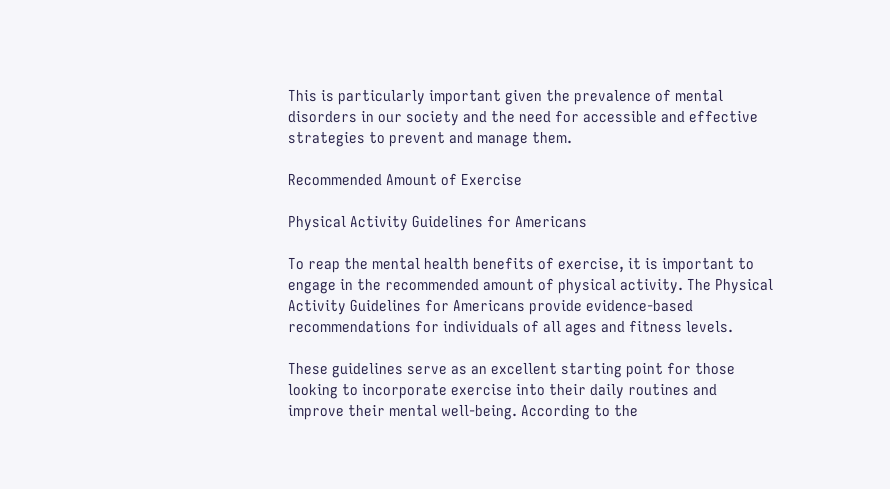This is particularly important given the prevalence of mental disorders in our society and the need for accessible and effective strategies to prevent and manage them.

Recommended Amount of Exercise

Physical Activity Guidelines for Americans

To reap the mental health benefits of exercise, it is important to engage in the recommended amount of physical activity. The Physical Activity Guidelines for Americans provide evidence-based recommendations for individuals of all ages and fitness levels.

These guidelines serve as an excellent starting point for those looking to incorporate exercise into their daily routines and improve their mental well-being. According to the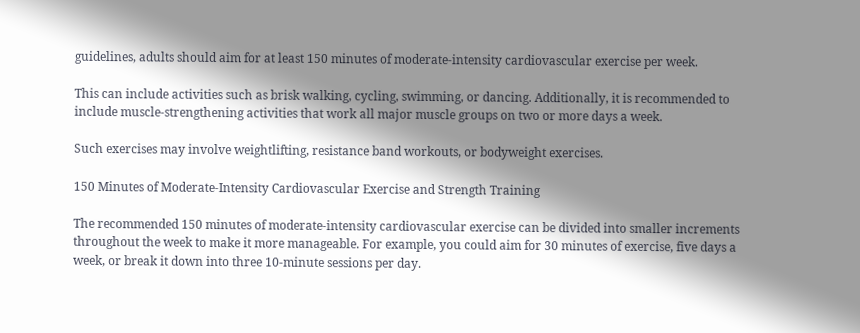guidelines, adults should aim for at least 150 minutes of moderate-intensity cardiovascular exercise per week.

This can include activities such as brisk walking, cycling, swimming, or dancing. Additionally, it is recommended to include muscle-strengthening activities that work all major muscle groups on two or more days a week.

Such exercises may involve weightlifting, resistance band workouts, or bodyweight exercises.

150 Minutes of Moderate-Intensity Cardiovascular Exercise and Strength Training

The recommended 150 minutes of moderate-intensity cardiovascular exercise can be divided into smaller increments throughout the week to make it more manageable. For example, you could aim for 30 minutes of exercise, five days a week, or break it down into three 10-minute sessions per day.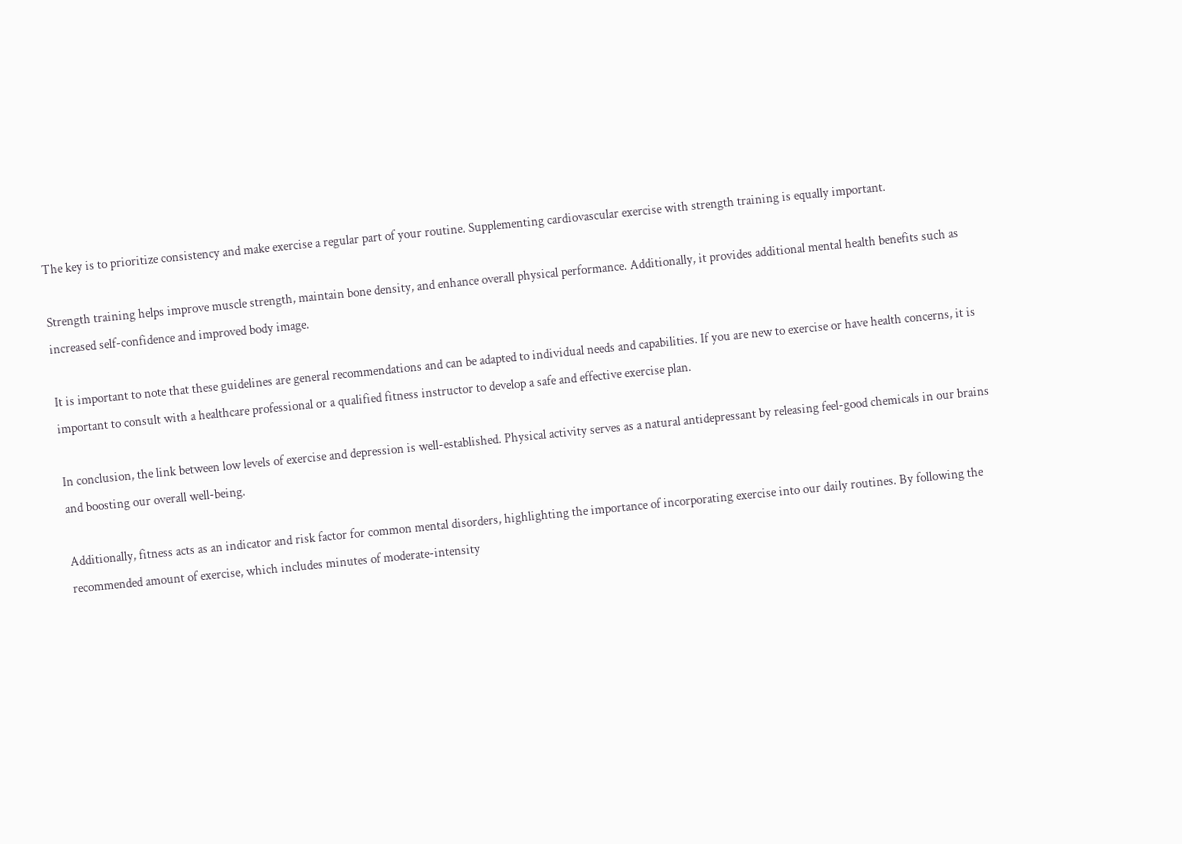The key is to prioritize consistency and make exercise a regular part of your routine. Supplementing cardiovascular exercise with strength training is equally important.

Strength training helps improve muscle strength, maintain bone density, and enhance overall physical performance. Additionally, it provides additional mental health benefits such as increased self-confidence and improved body image.

It is important to note that these guidelines are general recommendations and can be adapted to individual needs and capabilities. If you are new to exercise or have health concerns, it is important to consult with a healthcare professional or a qualified fitness instructor to develop a safe and effective exercise plan.

In conclusion, the link between low levels of exercise and depression is well-established. Physical activity serves as a natural antidepressant by releasing feel-good chemicals in our brains and boosting our overall well-being.

Additionally, fitness acts as an indicator and risk factor for common mental disorders, highlighting the importance of incorporating exercise into our daily routines. By following the recommended amount of exercise, which includes minutes of moderate-intensity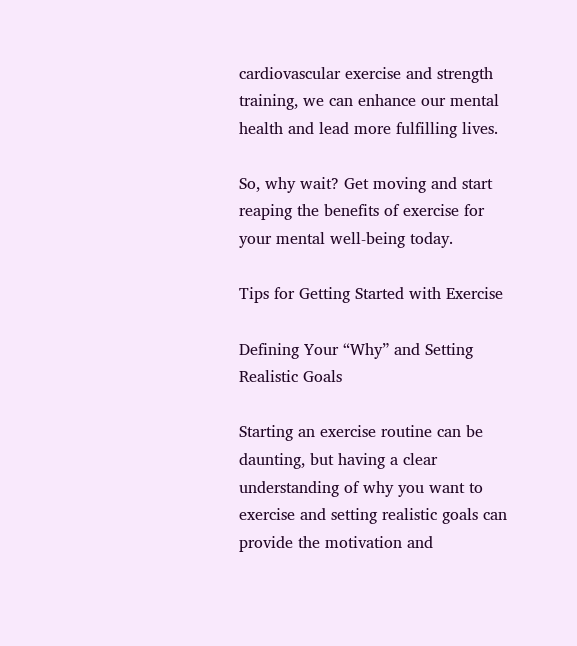cardiovascular exercise and strength training, we can enhance our mental health and lead more fulfilling lives.

So, why wait? Get moving and start reaping the benefits of exercise for your mental well-being today.

Tips for Getting Started with Exercise

Defining Your “Why” and Setting Realistic Goals

Starting an exercise routine can be daunting, but having a clear understanding of why you want to exercise and setting realistic goals can provide the motivation and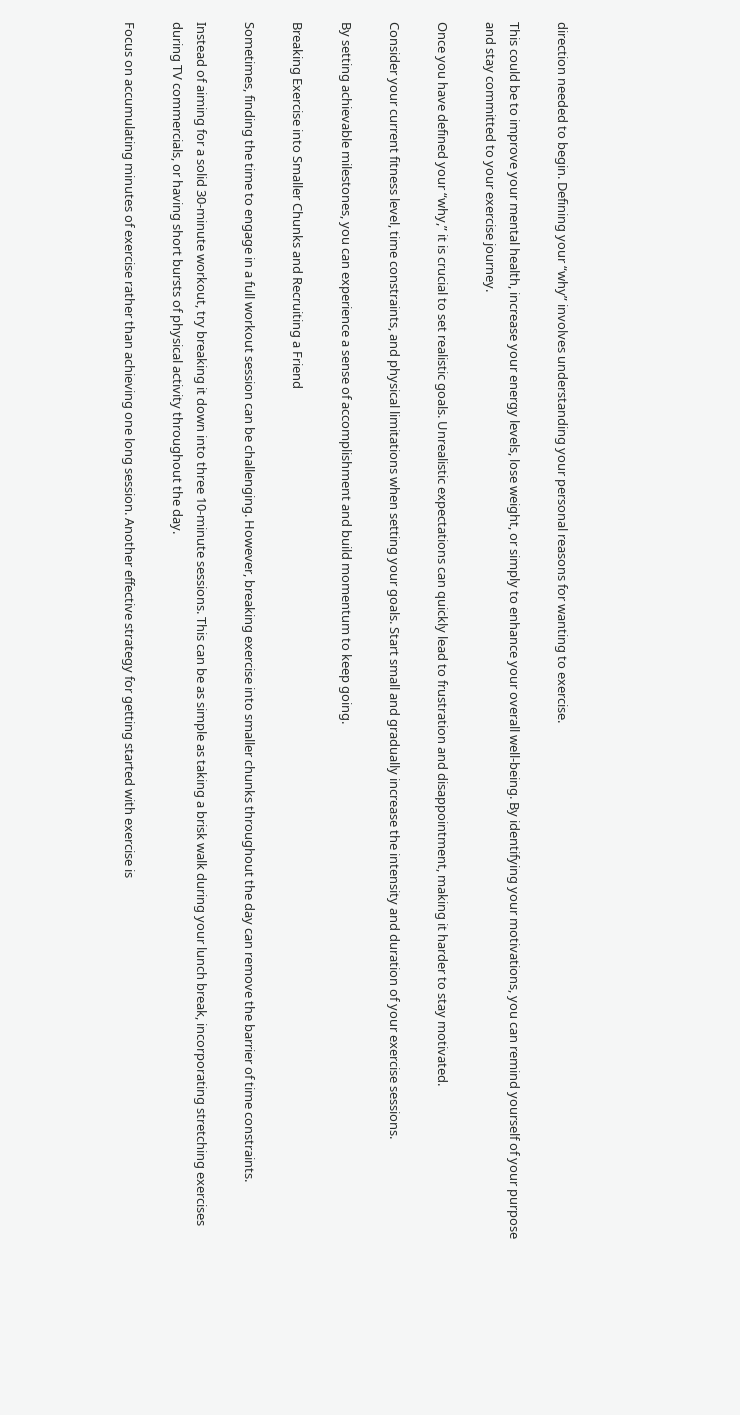direction needed to begin. Defining your “why” involves understanding your personal reasons for wanting to exercise.

This could be to improve your mental health, increase your energy levels, lose weight, or simply to enhance your overall well-being. By identifying your motivations, you can remind yourself of your purpose and stay committed to your exercise journey.

Once you have defined your “why,” it is crucial to set realistic goals. Unrealistic expectations can quickly lead to frustration and disappointment, making it harder to stay motivated.

Consider your current fitness level, time constraints, and physical limitations when setting your goals. Start small and gradually increase the intensity and duration of your exercise sessions.

By setting achievable milestones, you can experience a sense of accomplishment and build momentum to keep going.

Breaking Exercise into Smaller Chunks and Recruiting a Friend

Sometimes, finding the time to engage in a full workout session can be challenging. However, breaking exercise into smaller chunks throughout the day can remove the barrier of time constraints.

Instead of aiming for a solid 30-minute workout, try breaking it down into three 10-minute sessions. This can be as simple as taking a brisk walk during your lunch break, incorporating stretching exercises during TV commercials, or having short bursts of physical activity throughout the day.

Focus on accumulating minutes of exercise rather than achieving one long session. Another effective strategy for getting started with exercise is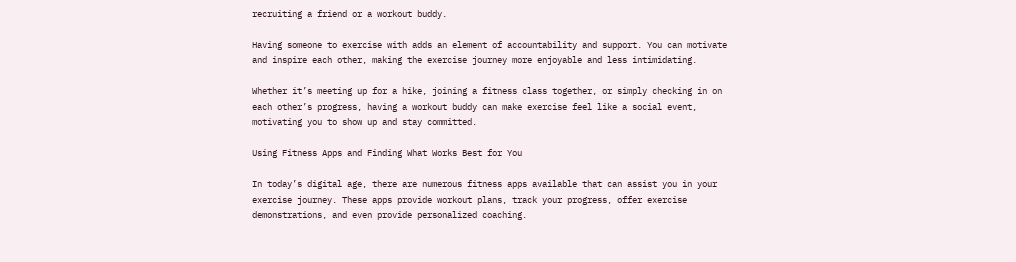recruiting a friend or a workout buddy.

Having someone to exercise with adds an element of accountability and support. You can motivate and inspire each other, making the exercise journey more enjoyable and less intimidating.

Whether it’s meeting up for a hike, joining a fitness class together, or simply checking in on each other’s progress, having a workout buddy can make exercise feel like a social event, motivating you to show up and stay committed.

Using Fitness Apps and Finding What Works Best for You

In today’s digital age, there are numerous fitness apps available that can assist you in your exercise journey. These apps provide workout plans, track your progress, offer exercise demonstrations, and even provide personalized coaching.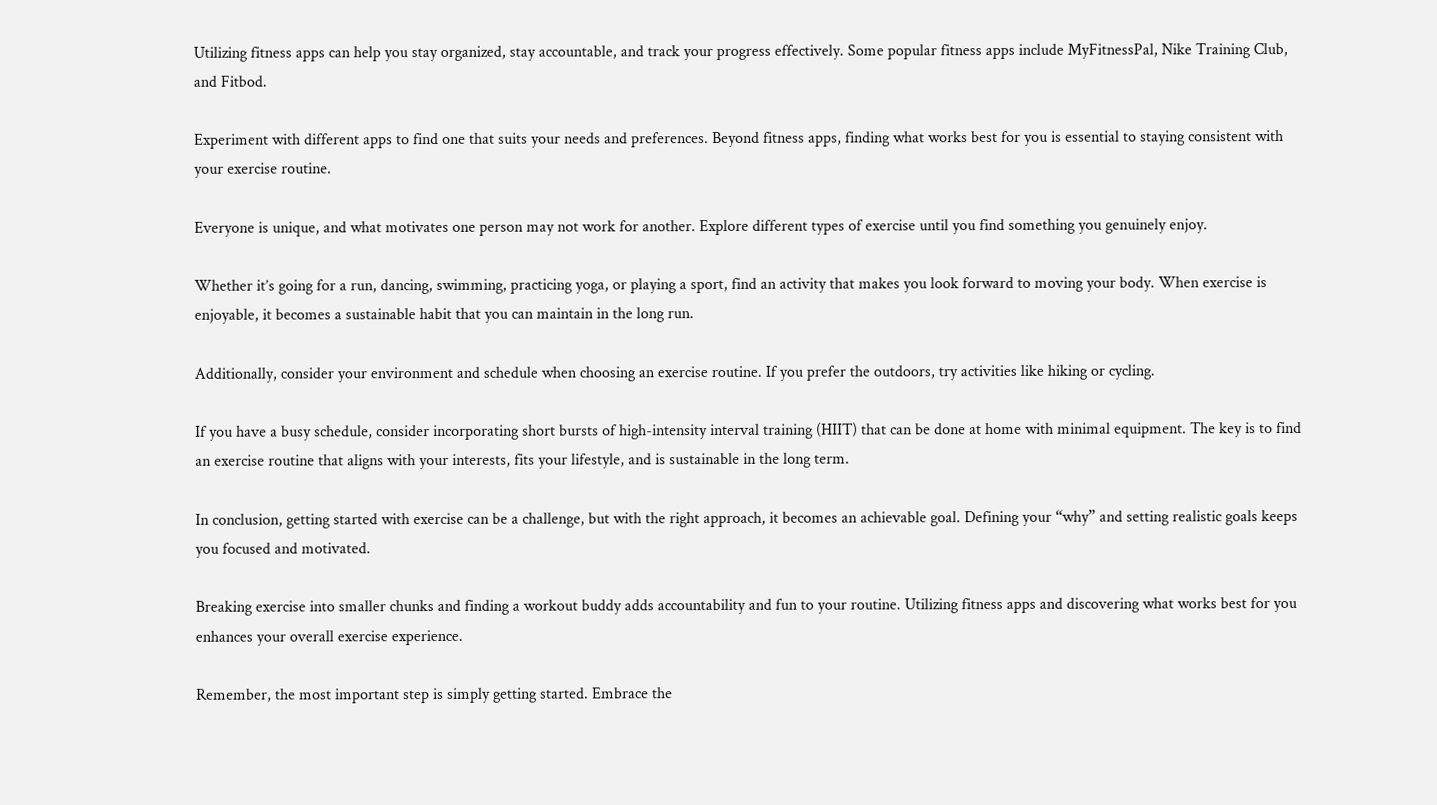Utilizing fitness apps can help you stay organized, stay accountable, and track your progress effectively. Some popular fitness apps include MyFitnessPal, Nike Training Club, and Fitbod.

Experiment with different apps to find one that suits your needs and preferences. Beyond fitness apps, finding what works best for you is essential to staying consistent with your exercise routine.

Everyone is unique, and what motivates one person may not work for another. Explore different types of exercise until you find something you genuinely enjoy.

Whether it’s going for a run, dancing, swimming, practicing yoga, or playing a sport, find an activity that makes you look forward to moving your body. When exercise is enjoyable, it becomes a sustainable habit that you can maintain in the long run.

Additionally, consider your environment and schedule when choosing an exercise routine. If you prefer the outdoors, try activities like hiking or cycling.

If you have a busy schedule, consider incorporating short bursts of high-intensity interval training (HIIT) that can be done at home with minimal equipment. The key is to find an exercise routine that aligns with your interests, fits your lifestyle, and is sustainable in the long term.

In conclusion, getting started with exercise can be a challenge, but with the right approach, it becomes an achievable goal. Defining your “why” and setting realistic goals keeps you focused and motivated.

Breaking exercise into smaller chunks and finding a workout buddy adds accountability and fun to your routine. Utilizing fitness apps and discovering what works best for you enhances your overall exercise experience.

Remember, the most important step is simply getting started. Embrace the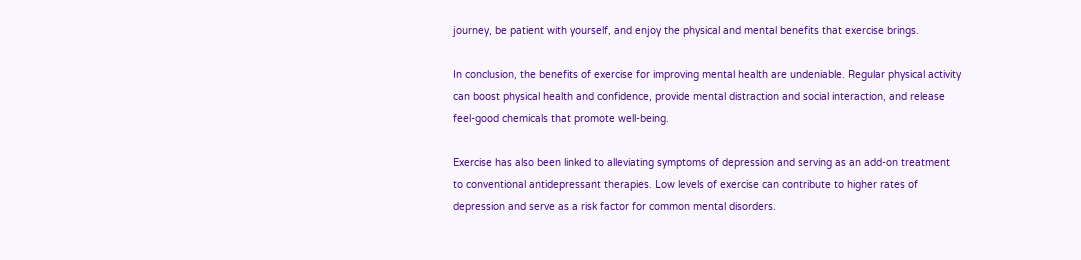journey, be patient with yourself, and enjoy the physical and mental benefits that exercise brings.

In conclusion, the benefits of exercise for improving mental health are undeniable. Regular physical activity can boost physical health and confidence, provide mental distraction and social interaction, and release feel-good chemicals that promote well-being.

Exercise has also been linked to alleviating symptoms of depression and serving as an add-on treatment to conventional antidepressant therapies. Low levels of exercise can contribute to higher rates of depression and serve as a risk factor for common mental disorders.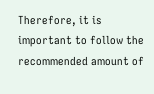Therefore, it is important to follow the recommended amount of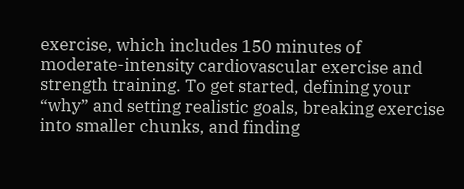exercise, which includes 150 minutes of moderate-intensity cardiovascular exercise and strength training. To get started, defining your “why” and setting realistic goals, breaking exercise into smaller chunks, and finding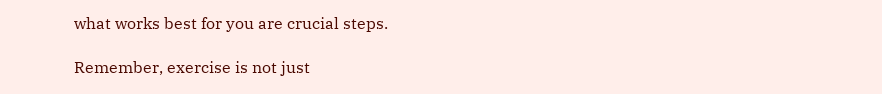what works best for you are crucial steps.

Remember, exercise is not just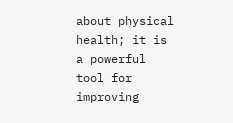about physical health; it is a powerful tool for improving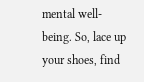mental well-being. So, lace up your shoes, find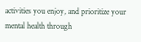activities you enjoy, and prioritize your mental health through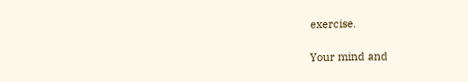exercise.

Your mind and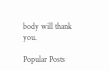body will thank you.

Popular Posts